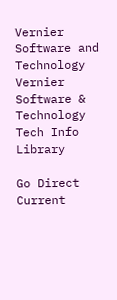Vernier Software and Technology
Vernier Software & Technology
Tech Info Library

Go Direct Current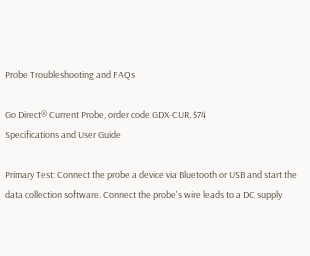Probe Troubleshooting and FAQs

Go Direct® Current Probe, order code GDX-CUR, $74
Specifications and User Guide

Primary Test: Connect the probe a device via Bluetooth or USB and start the data collection software. Connect the probe's wire leads to a DC supply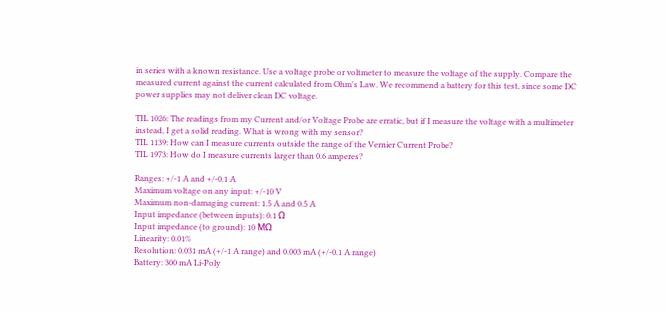in series with a known resistance. Use a voltage probe or voltmeter to measure the voltage of the supply. Compare the measured current against the current calculated from Ohm's Law. We recommend a battery for this test, since some DC power supplies may not deliver clean DC voltage.

TIL 1026: The readings from my Current and/or Voltage Probe are erratic, but if I measure the voltage with a multimeter instead, I get a solid reading. What is wrong with my sensor?
TIL 1139: How can I measure currents outside the range of the Vernier Current Probe?
TIL 1973: How do I measure currents larger than 0.6 amperes?

Ranges: +/-1 A and +/-0.1 A
Maximum voltage on any input: +/-10 V
Maximum non-damaging current: 1.5 A and 0.5 A
Input impedance (between inputs): 0.1 Ω
Input impedance (to ground): 10 MΩ
Linearity: 0.01%
Resolution: 0.031 mA (+/-1 A range) and 0.003 mA (+/-0.1 A range)
Battery: 300 mA Li-Poly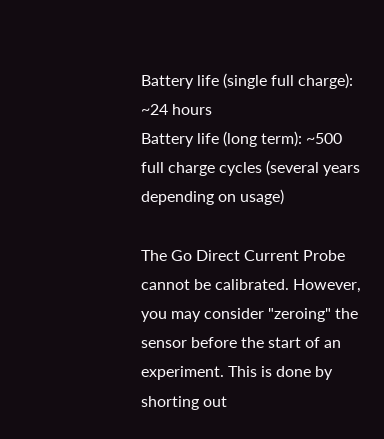Battery life (single full charge): ~24 hours
Battery life (long term): ~500 full charge cycles (several years depending on usage)

The Go Direct Current Probe cannot be calibrated. However, you may consider "zeroing" the sensor before the start of an experiment. This is done by shorting out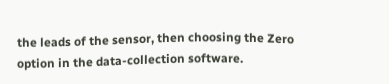the leads of the sensor, then choosing the Zero option in the data-collection software.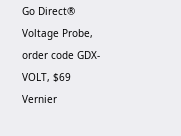Go Direct® Voltage Probe, order code GDX-VOLT, $69
Vernier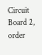Circuit Board 2, order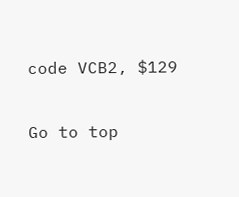code VCB2, $129

Go to top